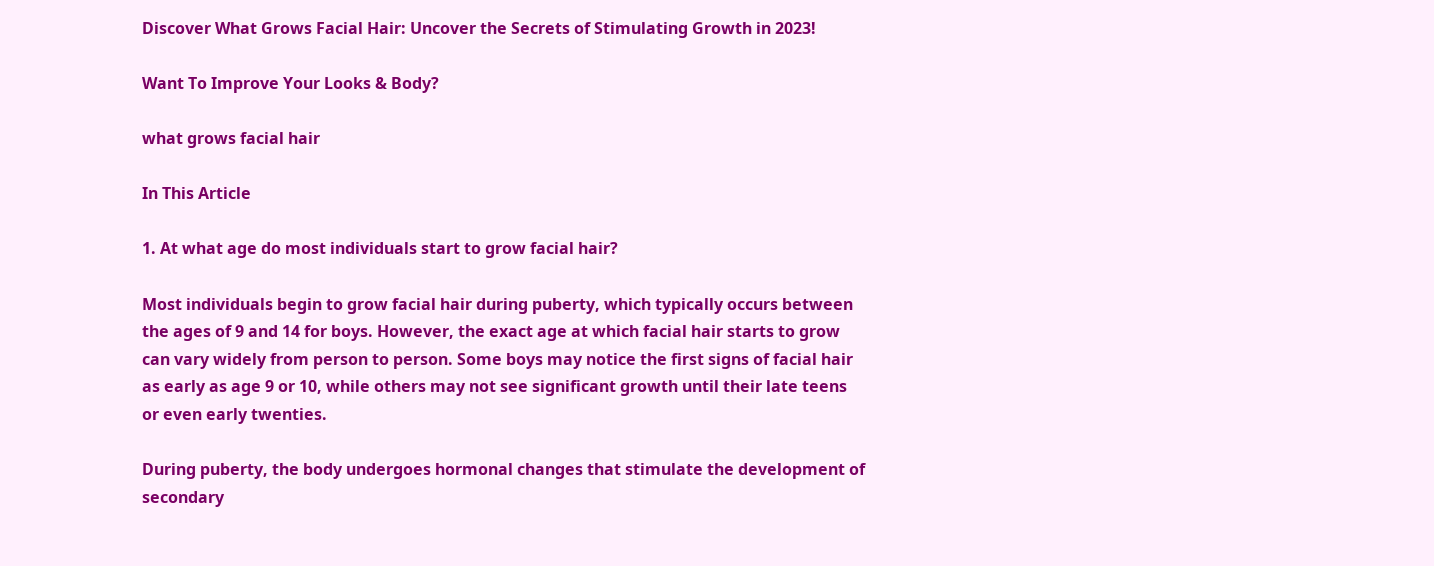Discover What Grows Facial Hair: Uncover the Secrets of Stimulating Growth in 2023!

Want To Improve Your Looks & Body?

what grows facial hair

In This Article

1. At what age do most individuals start to grow facial hair?

Most individuals begin to grow facial hair during puberty, which typically occurs between the ages of 9 and 14 for boys. However, the exact age at which facial hair starts to grow can vary widely from person to person. Some boys may notice the first signs of facial hair as early as age 9 or 10, while others may not see significant growth until their late teens or even early twenties.

During puberty, the body undergoes hormonal changes that stimulate the development of secondary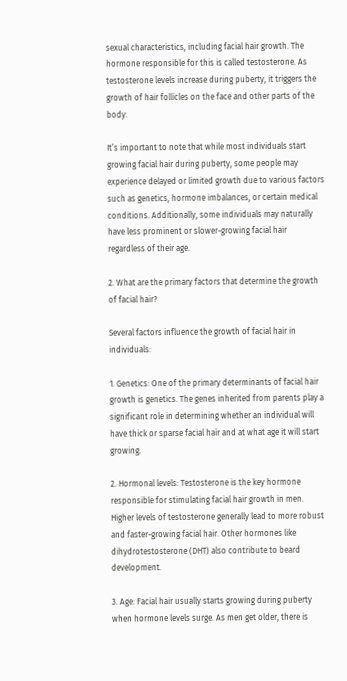sexual characteristics, including facial hair growth. The hormone responsible for this is called testosterone. As testosterone levels increase during puberty, it triggers the growth of hair follicles on the face and other parts of the body.

It’s important to note that while most individuals start growing facial hair during puberty, some people may experience delayed or limited growth due to various factors such as genetics, hormone imbalances, or certain medical conditions. Additionally, some individuals may naturally have less prominent or slower-growing facial hair regardless of their age.

2. What are the primary factors that determine the growth of facial hair?

Several factors influence the growth of facial hair in individuals:

1. Genetics: One of the primary determinants of facial hair growth is genetics. The genes inherited from parents play a significant role in determining whether an individual will have thick or sparse facial hair and at what age it will start growing.

2. Hormonal levels: Testosterone is the key hormone responsible for stimulating facial hair growth in men. Higher levels of testosterone generally lead to more robust and faster-growing facial hair. Other hormones like dihydrotestosterone (DHT) also contribute to beard development.

3. Age: Facial hair usually starts growing during puberty when hormone levels surge. As men get older, there is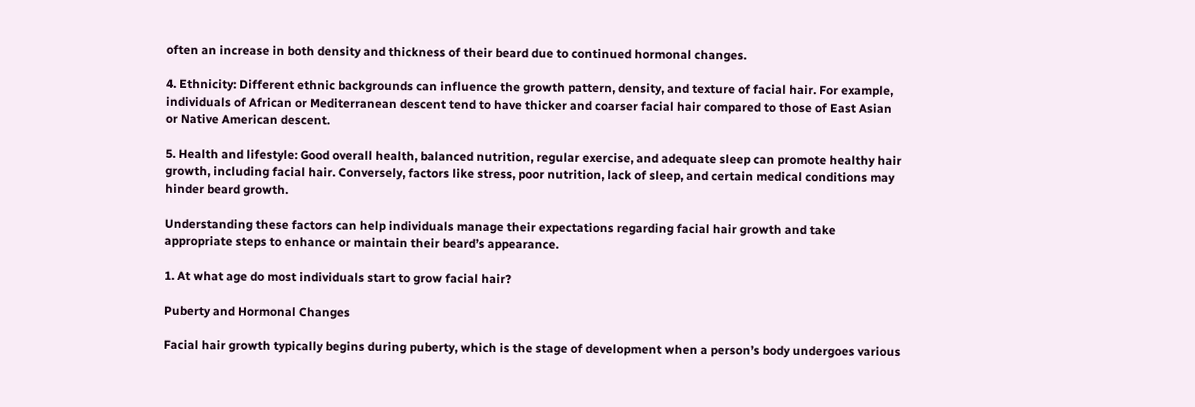often an increase in both density and thickness of their beard due to continued hormonal changes.

4. Ethnicity: Different ethnic backgrounds can influence the growth pattern, density, and texture of facial hair. For example, individuals of African or Mediterranean descent tend to have thicker and coarser facial hair compared to those of East Asian or Native American descent.

5. Health and lifestyle: Good overall health, balanced nutrition, regular exercise, and adequate sleep can promote healthy hair growth, including facial hair. Conversely, factors like stress, poor nutrition, lack of sleep, and certain medical conditions may hinder beard growth.

Understanding these factors can help individuals manage their expectations regarding facial hair growth and take appropriate steps to enhance or maintain their beard’s appearance.

1. At what age do most individuals start to grow facial hair?

Puberty and Hormonal Changes

Facial hair growth typically begins during puberty, which is the stage of development when a person’s body undergoes various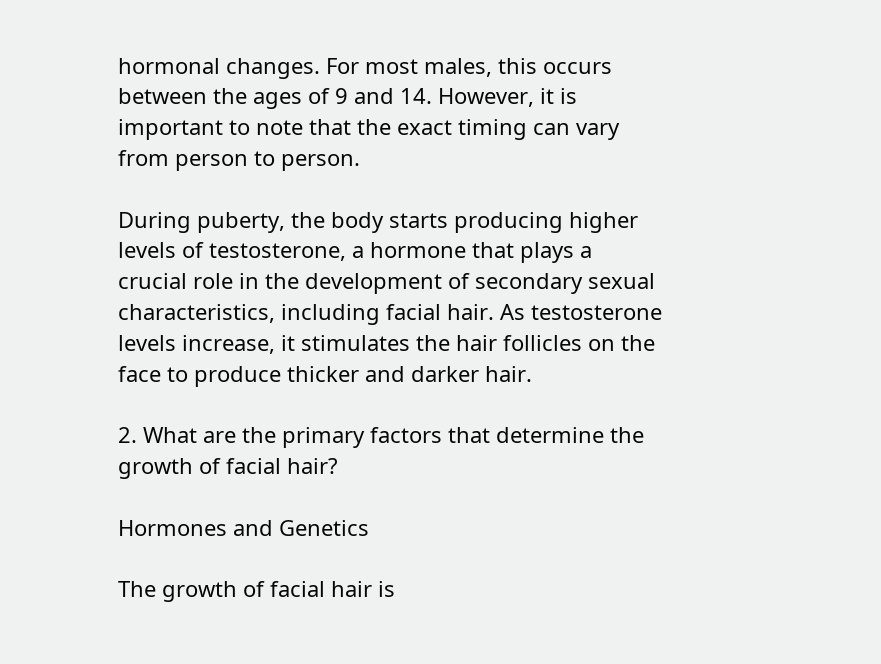hormonal changes. For most males, this occurs between the ages of 9 and 14. However, it is important to note that the exact timing can vary from person to person.

During puberty, the body starts producing higher levels of testosterone, a hormone that plays a crucial role in the development of secondary sexual characteristics, including facial hair. As testosterone levels increase, it stimulates the hair follicles on the face to produce thicker and darker hair.

2. What are the primary factors that determine the growth of facial hair?

Hormones and Genetics

The growth of facial hair is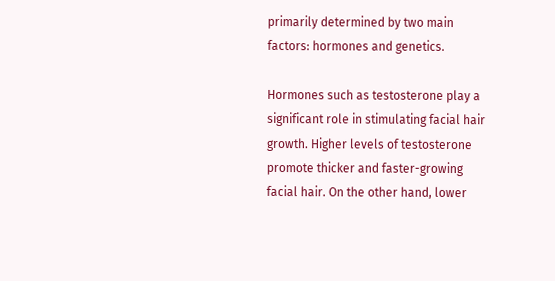primarily determined by two main factors: hormones and genetics.

Hormones such as testosterone play a significant role in stimulating facial hair growth. Higher levels of testosterone promote thicker and faster-growing facial hair. On the other hand, lower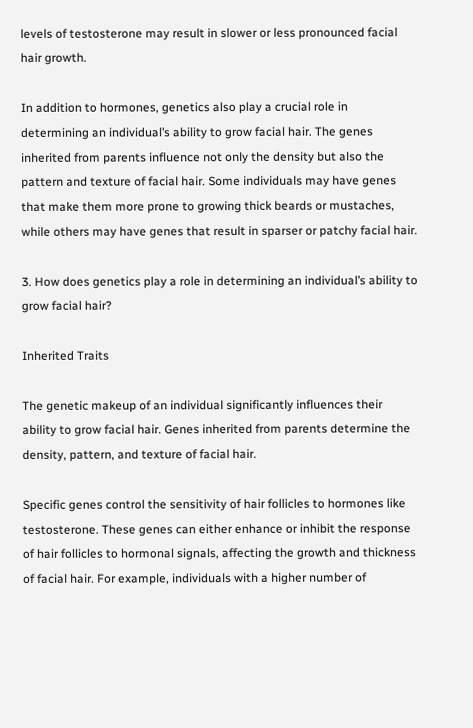levels of testosterone may result in slower or less pronounced facial hair growth.

In addition to hormones, genetics also play a crucial role in determining an individual’s ability to grow facial hair. The genes inherited from parents influence not only the density but also the pattern and texture of facial hair. Some individuals may have genes that make them more prone to growing thick beards or mustaches, while others may have genes that result in sparser or patchy facial hair.

3. How does genetics play a role in determining an individual’s ability to grow facial hair?

Inherited Traits

The genetic makeup of an individual significantly influences their ability to grow facial hair. Genes inherited from parents determine the density, pattern, and texture of facial hair.

Specific genes control the sensitivity of hair follicles to hormones like testosterone. These genes can either enhance or inhibit the response of hair follicles to hormonal signals, affecting the growth and thickness of facial hair. For example, individuals with a higher number of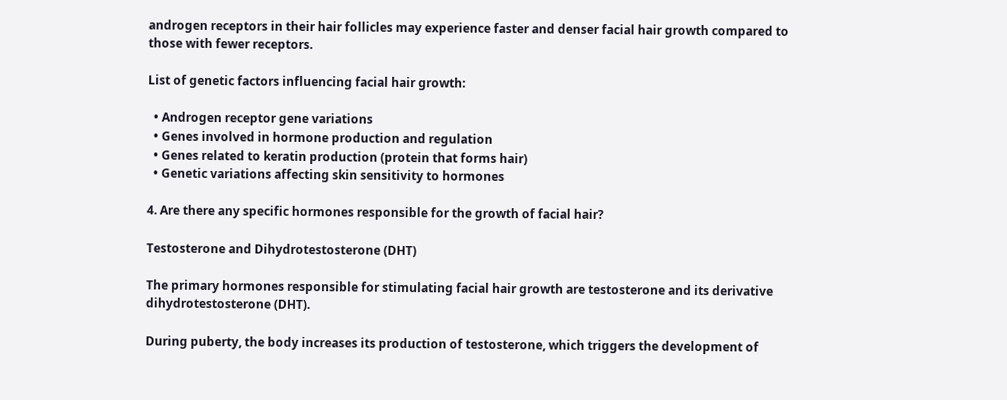androgen receptors in their hair follicles may experience faster and denser facial hair growth compared to those with fewer receptors.

List of genetic factors influencing facial hair growth:

  • Androgen receptor gene variations
  • Genes involved in hormone production and regulation
  • Genes related to keratin production (protein that forms hair)
  • Genetic variations affecting skin sensitivity to hormones

4. Are there any specific hormones responsible for the growth of facial hair?

Testosterone and Dihydrotestosterone (DHT)

The primary hormones responsible for stimulating facial hair growth are testosterone and its derivative dihydrotestosterone (DHT).

During puberty, the body increases its production of testosterone, which triggers the development of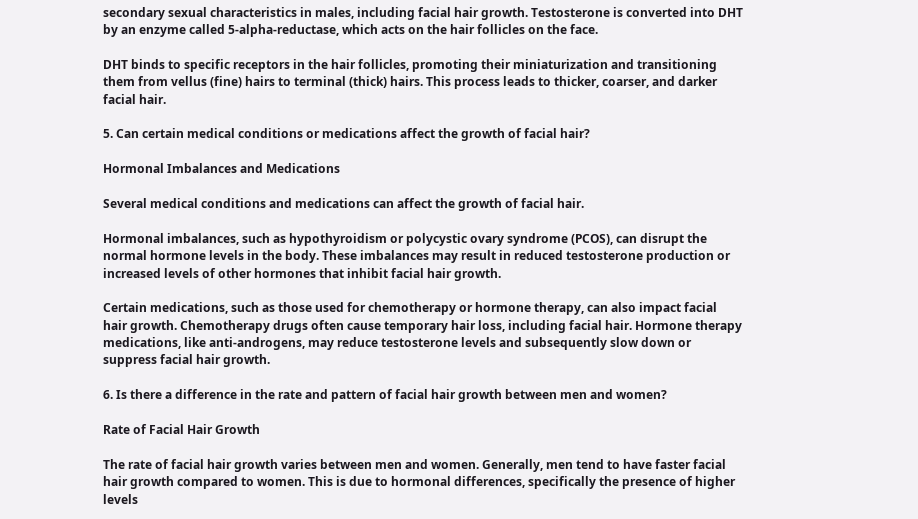secondary sexual characteristics in males, including facial hair growth. Testosterone is converted into DHT by an enzyme called 5-alpha-reductase, which acts on the hair follicles on the face.

DHT binds to specific receptors in the hair follicles, promoting their miniaturization and transitioning them from vellus (fine) hairs to terminal (thick) hairs. This process leads to thicker, coarser, and darker facial hair.

5. Can certain medical conditions or medications affect the growth of facial hair?

Hormonal Imbalances and Medications

Several medical conditions and medications can affect the growth of facial hair.

Hormonal imbalances, such as hypothyroidism or polycystic ovary syndrome (PCOS), can disrupt the normal hormone levels in the body. These imbalances may result in reduced testosterone production or increased levels of other hormones that inhibit facial hair growth.

Certain medications, such as those used for chemotherapy or hormone therapy, can also impact facial hair growth. Chemotherapy drugs often cause temporary hair loss, including facial hair. Hormone therapy medications, like anti-androgens, may reduce testosterone levels and subsequently slow down or suppress facial hair growth.

6. Is there a difference in the rate and pattern of facial hair growth between men and women?

Rate of Facial Hair Growth

The rate of facial hair growth varies between men and women. Generally, men tend to have faster facial hair growth compared to women. This is due to hormonal differences, specifically the presence of higher levels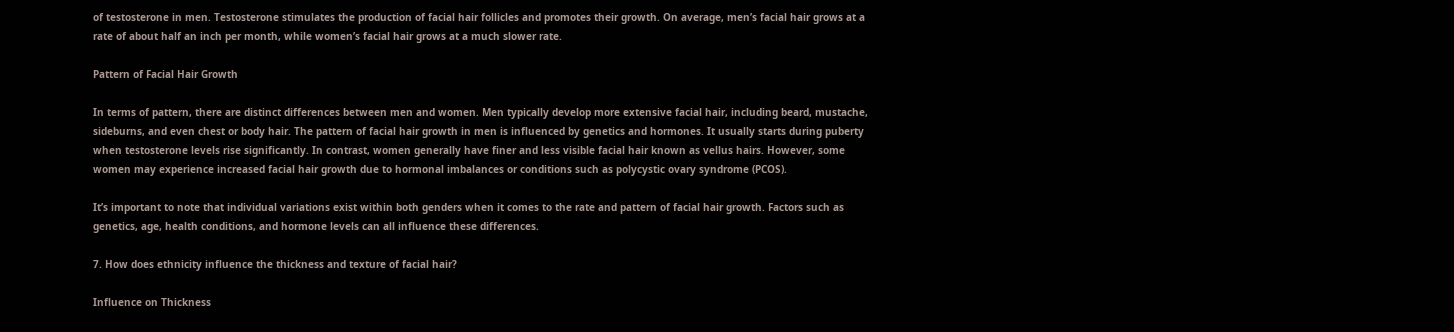of testosterone in men. Testosterone stimulates the production of facial hair follicles and promotes their growth. On average, men’s facial hair grows at a rate of about half an inch per month, while women’s facial hair grows at a much slower rate.

Pattern of Facial Hair Growth

In terms of pattern, there are distinct differences between men and women. Men typically develop more extensive facial hair, including beard, mustache, sideburns, and even chest or body hair. The pattern of facial hair growth in men is influenced by genetics and hormones. It usually starts during puberty when testosterone levels rise significantly. In contrast, women generally have finer and less visible facial hair known as vellus hairs. However, some women may experience increased facial hair growth due to hormonal imbalances or conditions such as polycystic ovary syndrome (PCOS).

It’s important to note that individual variations exist within both genders when it comes to the rate and pattern of facial hair growth. Factors such as genetics, age, health conditions, and hormone levels can all influence these differences.

7. How does ethnicity influence the thickness and texture of facial hair?

Influence on Thickness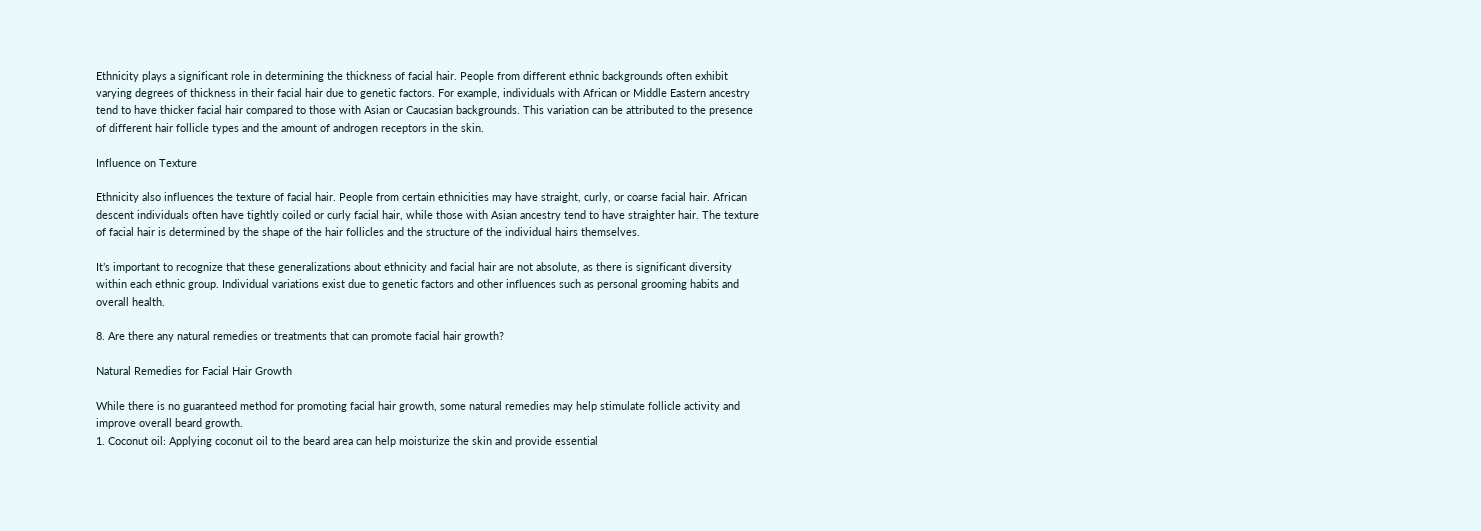Ethnicity plays a significant role in determining the thickness of facial hair. People from different ethnic backgrounds often exhibit varying degrees of thickness in their facial hair due to genetic factors. For example, individuals with African or Middle Eastern ancestry tend to have thicker facial hair compared to those with Asian or Caucasian backgrounds. This variation can be attributed to the presence of different hair follicle types and the amount of androgen receptors in the skin.

Influence on Texture

Ethnicity also influences the texture of facial hair. People from certain ethnicities may have straight, curly, or coarse facial hair. African descent individuals often have tightly coiled or curly facial hair, while those with Asian ancestry tend to have straighter hair. The texture of facial hair is determined by the shape of the hair follicles and the structure of the individual hairs themselves.

It’s important to recognize that these generalizations about ethnicity and facial hair are not absolute, as there is significant diversity within each ethnic group. Individual variations exist due to genetic factors and other influences such as personal grooming habits and overall health.

8. Are there any natural remedies or treatments that can promote facial hair growth?

Natural Remedies for Facial Hair Growth

While there is no guaranteed method for promoting facial hair growth, some natural remedies may help stimulate follicle activity and improve overall beard growth.
1. Coconut oil: Applying coconut oil to the beard area can help moisturize the skin and provide essential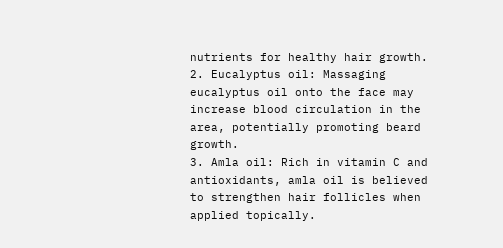nutrients for healthy hair growth.
2. Eucalyptus oil: Massaging eucalyptus oil onto the face may increase blood circulation in the area, potentially promoting beard growth.
3. Amla oil: Rich in vitamin C and antioxidants, amla oil is believed to strengthen hair follicles when applied topically.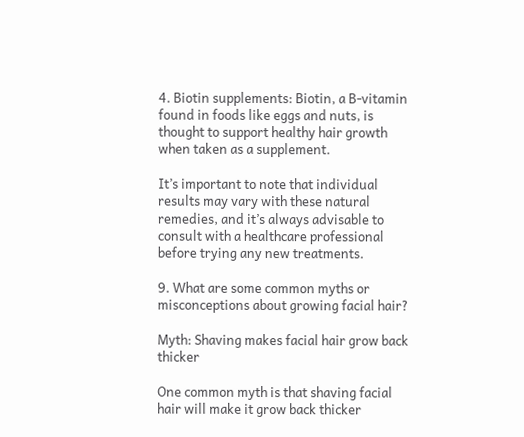4. Biotin supplements: Biotin, a B-vitamin found in foods like eggs and nuts, is thought to support healthy hair growth when taken as a supplement.

It’s important to note that individual results may vary with these natural remedies, and it’s always advisable to consult with a healthcare professional before trying any new treatments.

9. What are some common myths or misconceptions about growing facial hair?

Myth: Shaving makes facial hair grow back thicker

One common myth is that shaving facial hair will make it grow back thicker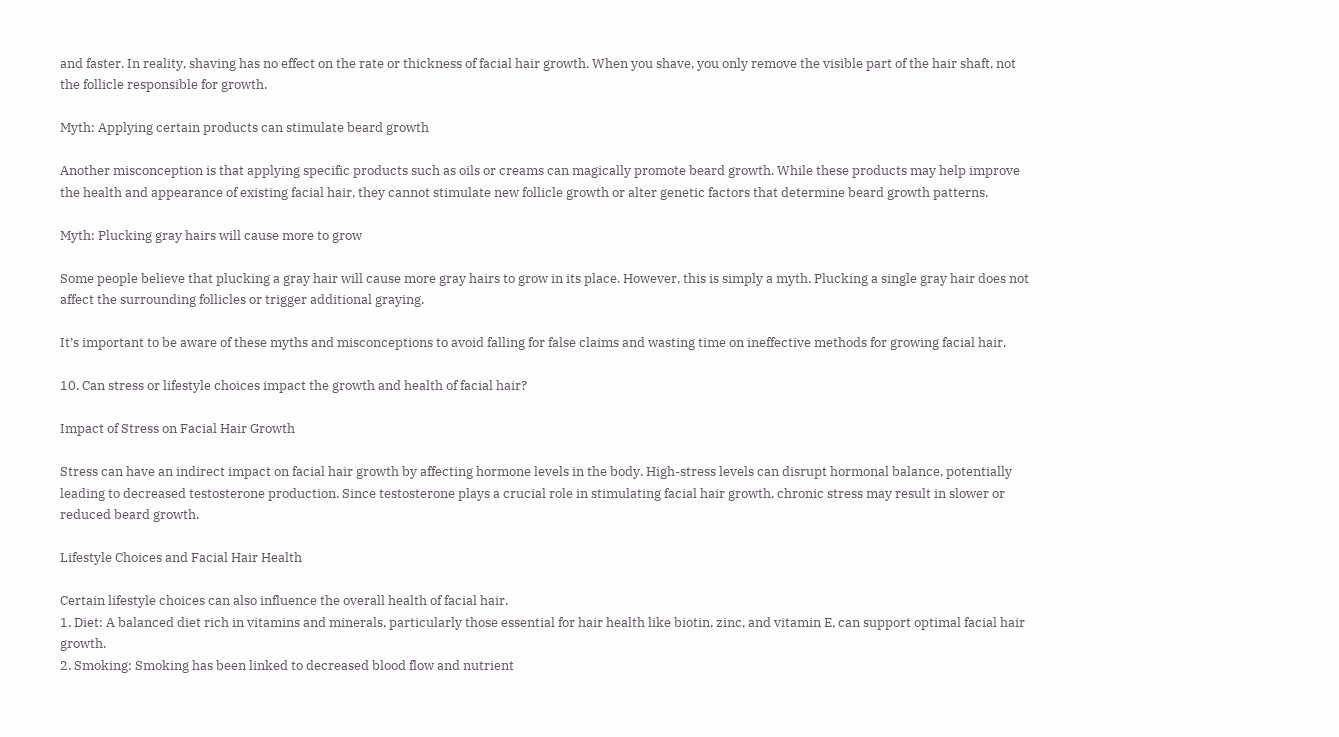and faster. In reality, shaving has no effect on the rate or thickness of facial hair growth. When you shave, you only remove the visible part of the hair shaft, not the follicle responsible for growth.

Myth: Applying certain products can stimulate beard growth

Another misconception is that applying specific products such as oils or creams can magically promote beard growth. While these products may help improve the health and appearance of existing facial hair, they cannot stimulate new follicle growth or alter genetic factors that determine beard growth patterns.

Myth: Plucking gray hairs will cause more to grow

Some people believe that plucking a gray hair will cause more gray hairs to grow in its place. However, this is simply a myth. Plucking a single gray hair does not affect the surrounding follicles or trigger additional graying.

It’s important to be aware of these myths and misconceptions to avoid falling for false claims and wasting time on ineffective methods for growing facial hair.

10. Can stress or lifestyle choices impact the growth and health of facial hair?

Impact of Stress on Facial Hair Growth

Stress can have an indirect impact on facial hair growth by affecting hormone levels in the body. High-stress levels can disrupt hormonal balance, potentially leading to decreased testosterone production. Since testosterone plays a crucial role in stimulating facial hair growth, chronic stress may result in slower or reduced beard growth.

Lifestyle Choices and Facial Hair Health

Certain lifestyle choices can also influence the overall health of facial hair.
1. Diet: A balanced diet rich in vitamins and minerals, particularly those essential for hair health like biotin, zinc, and vitamin E, can support optimal facial hair growth.
2. Smoking: Smoking has been linked to decreased blood flow and nutrient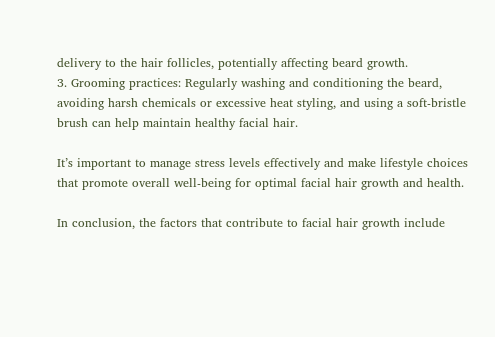delivery to the hair follicles, potentially affecting beard growth.
3. Grooming practices: Regularly washing and conditioning the beard, avoiding harsh chemicals or excessive heat styling, and using a soft-bristle brush can help maintain healthy facial hair.

It’s important to manage stress levels effectively and make lifestyle choices that promote overall well-being for optimal facial hair growth and health.

In conclusion, the factors that contribute to facial hair growth include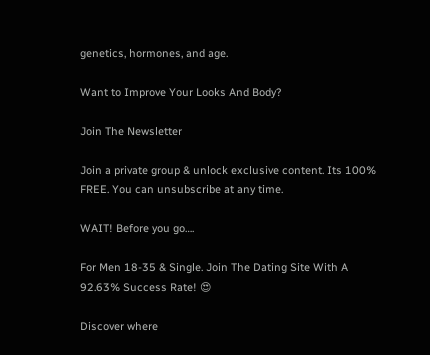genetics, hormones, and age.

Want to Improve Your Looks And Body?

Join The Newsletter

Join a private group & unlock exclusive content. Its 100% FREE. You can unsubscribe at any time.

WAIT! Before you go….

For Men 18-35 & Single. Join The Dating Site With A 92.63% Success Rate! 😍

Discover where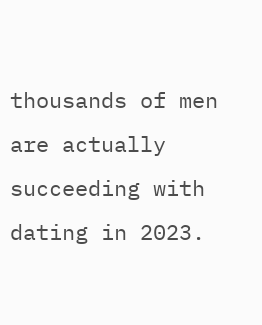thousands of men are actually succeeding with dating in 2023.